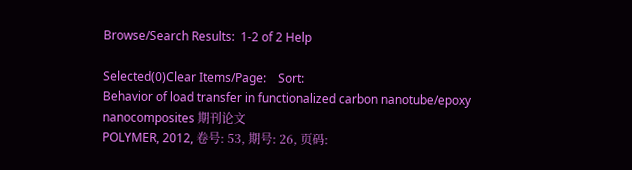Browse/Search Results:  1-2 of 2 Help

Selected(0)Clear Items/Page:    Sort:
Behavior of load transfer in functionalized carbon nanotube/epoxy nanocomposites 期刊论文
POLYMER, 2012, 卷号: 53, 期号: 26, 页码: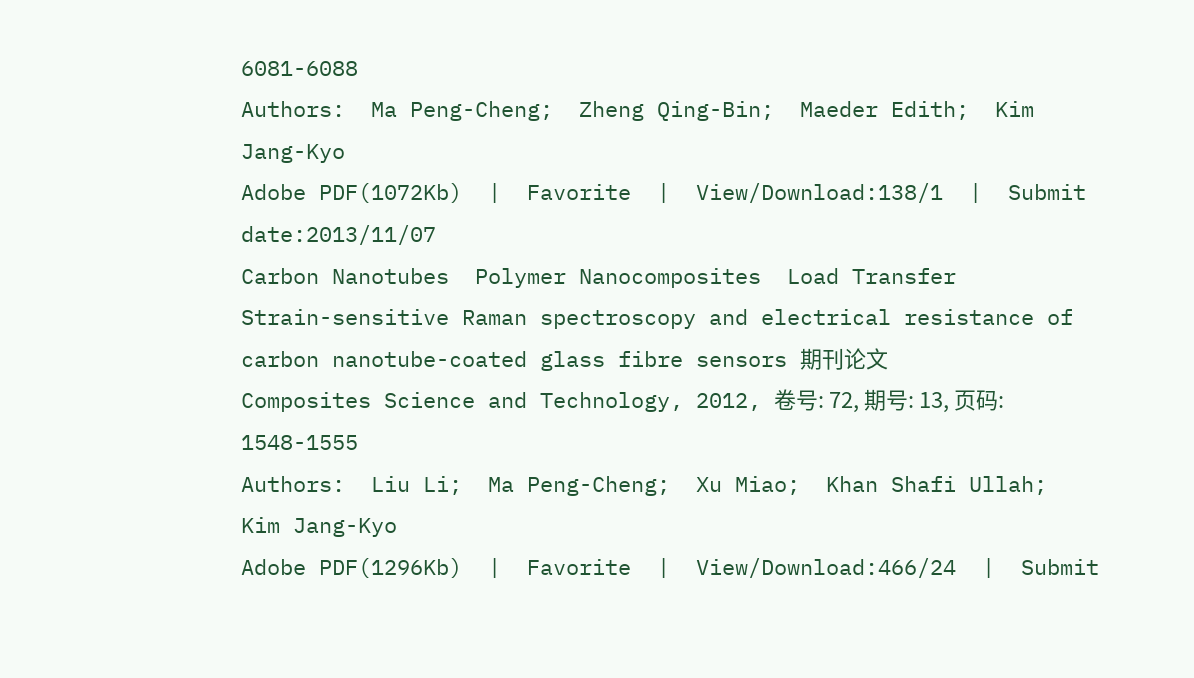6081-6088
Authors:  Ma Peng-Cheng;  Zheng Qing-Bin;  Maeder Edith;  Kim Jang-Kyo
Adobe PDF(1072Kb)  |  Favorite  |  View/Download:138/1  |  Submit date:2013/11/07
Carbon Nanotubes  Polymer Nanocomposites  Load Transfer
Strain-sensitive Raman spectroscopy and electrical resistance of carbon nanotube-coated glass fibre sensors 期刊论文
Composites Science and Technology, 2012, 卷号: 72, 期号: 13, 页码: 1548-1555
Authors:  Liu Li;  Ma Peng-Cheng;  Xu Miao;  Khan Shafi Ullah;  Kim Jang-Kyo
Adobe PDF(1296Kb)  |  Favorite  |  View/Download:466/24  |  Submit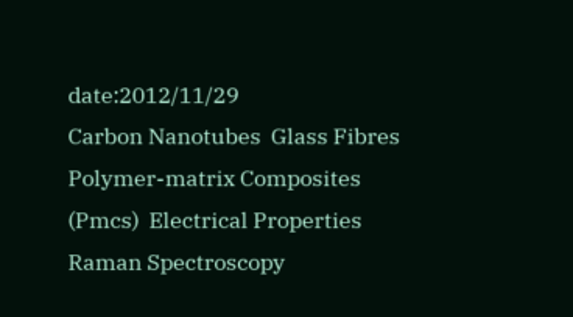date:2012/11/29
Carbon Nanotubes  Glass Fibres  Polymer-matrix Composites (Pmcs)  Electrical Properties  Raman Spectroscopy